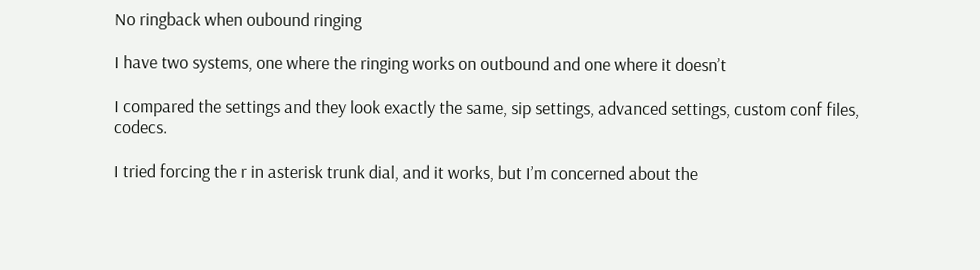No ringback when oubound ringing

I have two systems, one where the ringing works on outbound and one where it doesn’t

I compared the settings and they look exactly the same, sip settings, advanced settings, custom conf files, codecs.

I tried forcing the r in asterisk trunk dial, and it works, but I’m concerned about the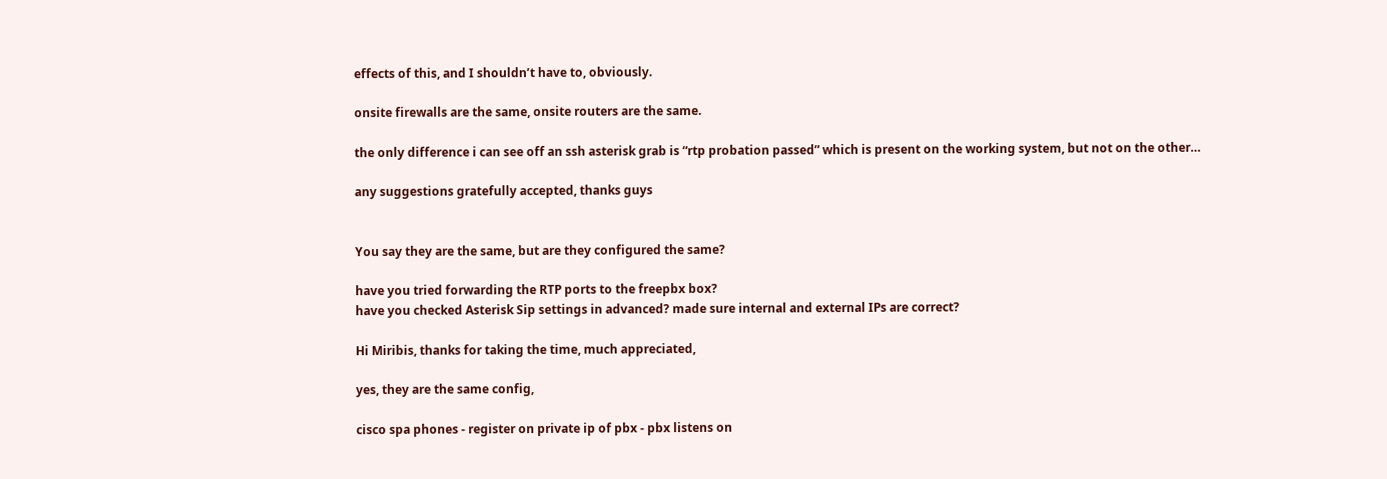effects of this, and I shouldn’t have to, obviously.

onsite firewalls are the same, onsite routers are the same.

the only difference i can see off an ssh asterisk grab is “rtp probation passed” which is present on the working system, but not on the other…

any suggestions gratefully accepted, thanks guys


You say they are the same, but are they configured the same?

have you tried forwarding the RTP ports to the freepbx box?
have you checked Asterisk Sip settings in advanced? made sure internal and external IPs are correct?

Hi Miribis, thanks for taking the time, much appreciated,

yes, they are the same config,

cisco spa phones - register on private ip of pbx - pbx listens on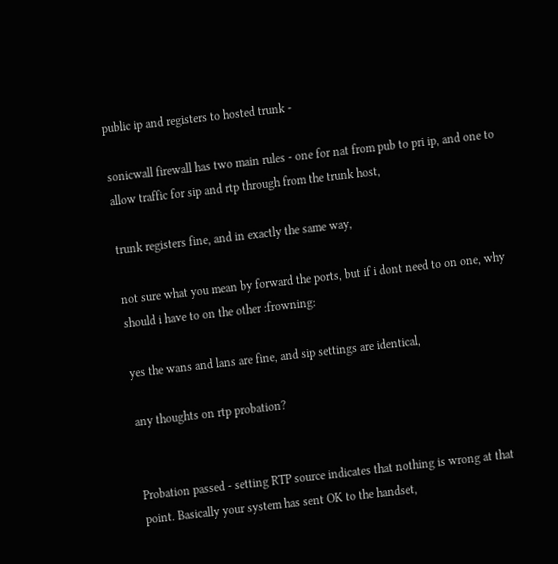public ip and registers to hosted trunk -

sonicwall firewall has two main rules - one for nat from pub to pri ip, and one to allow traffic for sip and rtp through from the trunk host,

trunk registers fine, and in exactly the same way,

not sure what you mean by forward the ports, but if i dont need to on one, why should i have to on the other :frowning:

yes the wans and lans are fine, and sip settings are identical,

any thoughts on rtp probation?


Probation passed - setting RTP source indicates that nothing is wrong at that point. Basically your system has sent OK to the handset,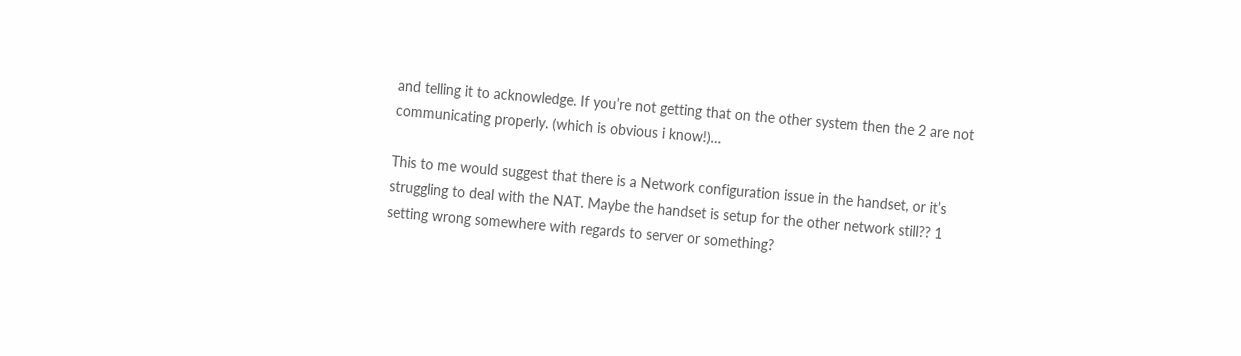and telling it to acknowledge. If you’re not getting that on the other system then the 2 are not communicating properly. (which is obvious i know!)…

This to me would suggest that there is a Network configuration issue in the handset, or it’s struggling to deal with the NAT. Maybe the handset is setup for the other network still?? 1 setting wrong somewhere with regards to server or something?